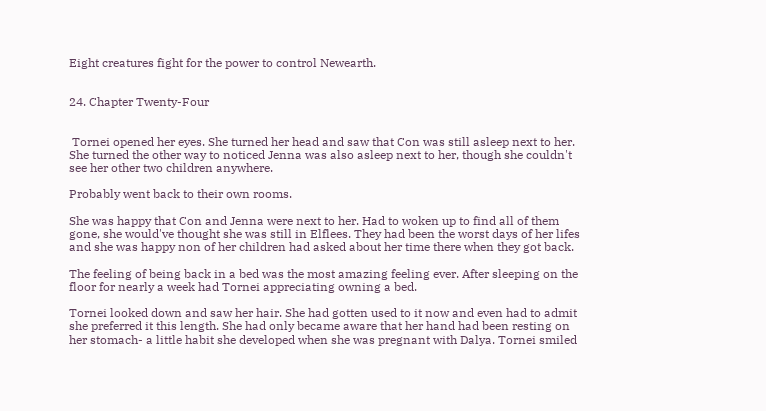Eight creatures fight for the power to control Newearth.


24. Chapter Twenty-Four


 Tornei opened her eyes. She turned her head and saw that Con was still asleep next to her. She turned the other way to noticed Jenna was also asleep next to her, though she couldn't see her other two children anywhere.

Probably went back to their own rooms.

She was happy that Con and Jenna were next to her. Had to woken up to find all of them gone, she would've thought she was still in Elflees. They had been the worst days of her lifes and she was happy non of her children had asked about her time there when they got back.

The feeling of being back in a bed was the most amazing feeling ever. After sleeping on the floor for nearly a week had Tornei appreciating owning a bed.

Tornei looked down and saw her hair. She had gotten used to it now and even had to admit she preferred it this length. She had only became aware that her hand had been resting on her stomach- a little habit she developed when she was pregnant with Dalya. Tornei smiled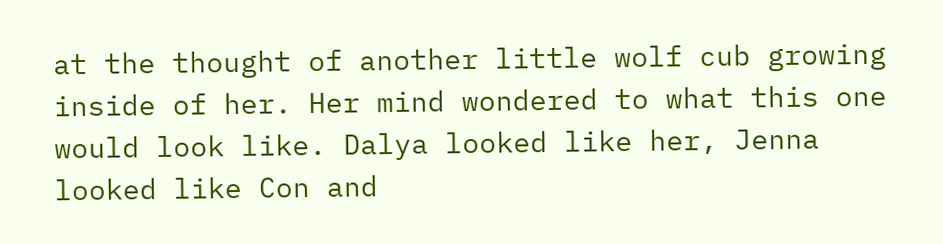at the thought of another little wolf cub growing inside of her. Her mind wondered to what this one would look like. Dalya looked like her, Jenna looked like Con and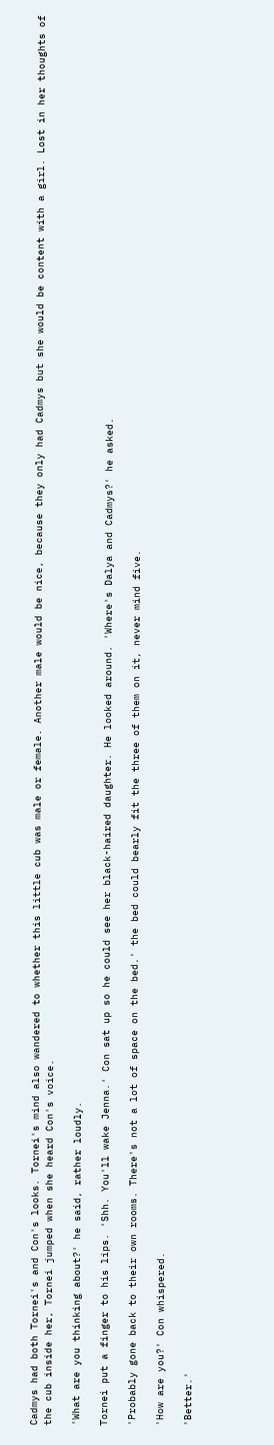Cadmys had both Tornei's and Con's looks. Tornei's mind also wandered to whether this little cub was male or female. Another male would be nice, because they only had Cadmys but she would be content with a girl. Lost in her thoughts of the cub inside her, Tornei jumped when she heard Con's voice.

'What are you thinking about?' he said, rather loudly.

Tornei put a finger to his lips. 'Shh. You'll wake Jenna.' Con sat up so he could see her black-haired daughter. He looked around. 'Where's Dalya and Cadmys?' he asked.

'Probably gone back to their own rooms. There's not a lot of space on the bed.' the bed could bearly fit the three of them on it, never mind five.

'How are you?' Con whispered.

'Better.'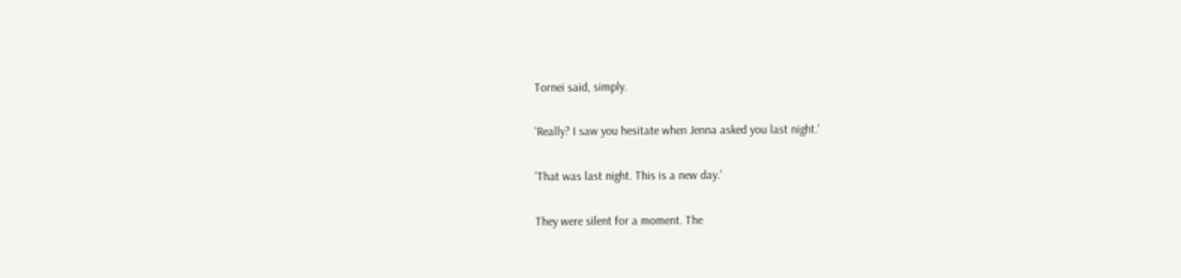Tornei said, simply.

'Really? I saw you hesitate when Jenna asked you last night.'

'That was last night. This is a new day.'

They were silent for a moment. The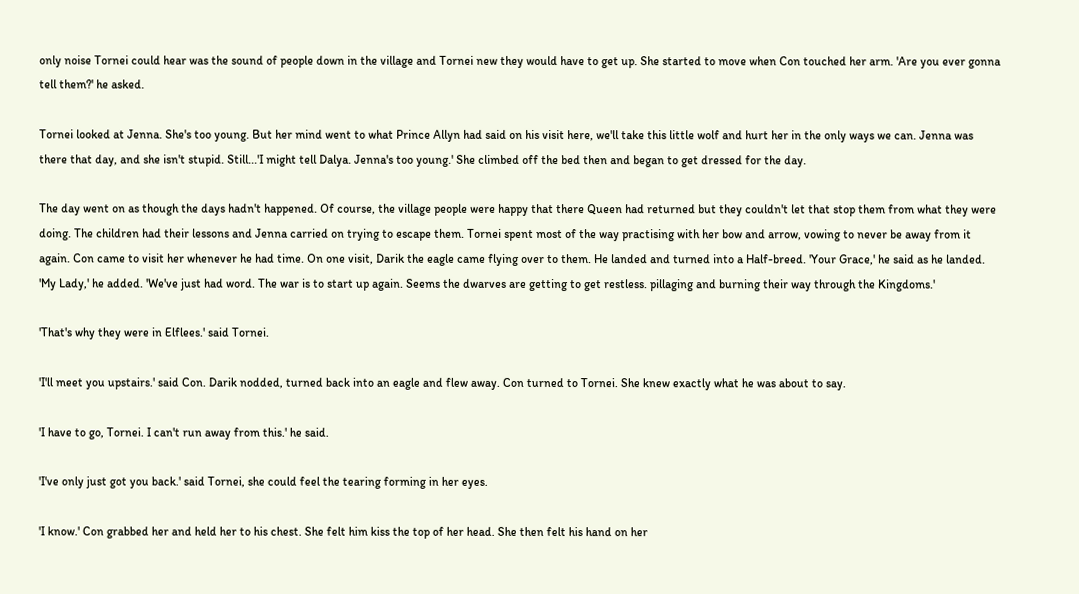only noise Tornei could hear was the sound of people down in the village and Tornei new they would have to get up. She started to move when Con touched her arm. 'Are you ever gonna tell them?' he asked.

Tornei looked at Jenna. She's too young. But her mind went to what Prince Allyn had said on his visit here, we'll take this little wolf and hurt her in the only ways we can. Jenna was there that day, and she isn't stupid. Still...'I might tell Dalya. Jenna's too young.' She climbed off the bed then and began to get dressed for the day.

The day went on as though the days hadn't happened. Of course, the village people were happy that there Queen had returned but they couldn't let that stop them from what they were doing. The children had their lessons and Jenna carried on trying to escape them. Tornei spent most of the way practising with her bow and arrow, vowing to never be away from it again. Con came to visit her whenever he had time. On one visit, Darik the eagle came flying over to them. He landed and turned into a Half-breed. 'Your Grace,' he said as he landed. 'My Lady,' he added. 'We've just had word. The war is to start up again. Seems the dwarves are getting to get restless. pillaging and burning their way through the Kingdoms.'

'That's why they were in Elflees.' said Tornei.

'I'll meet you upstairs.' said Con. Darik nodded, turned back into an eagle and flew away. Con turned to Tornei. She knew exactly what he was about to say.

'I have to go, Tornei. I can't run away from this.' he said.

'I've only just got you back.' said Tornei, she could feel the tearing forming in her eyes.

'I know.' Con grabbed her and held her to his chest. She felt him kiss the top of her head. She then felt his hand on her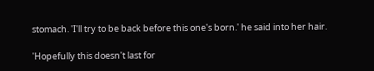stomach. 'I'll try to be back before this one's born.' he said into her hair.

'Hopefully this doesn't last for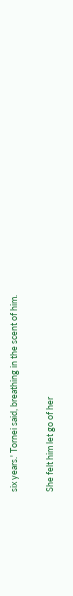six years.' Tornei said, breathing in the scent of him.

She felt him let go of her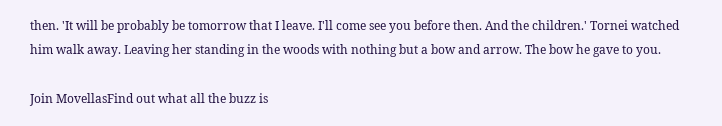then. 'It will be probably be tomorrow that I leave. I'll come see you before then. And the children.' Tornei watched him walk away. Leaving her standing in the woods with nothing but a bow and arrow. The bow he gave to you.

Join MovellasFind out what all the buzz is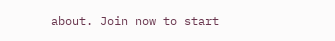about. Join now to start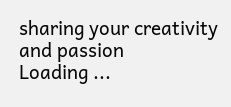sharing your creativity and passion
Loading ...